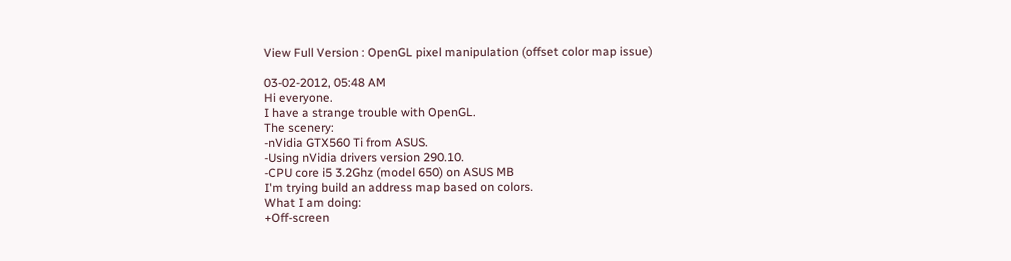View Full Version : OpenGL pixel manipulation (offset color map issue)

03-02-2012, 05:48 AM
Hi everyone.
I have a strange trouble with OpenGL.
The scenery:
-nVidia GTX560 Ti from ASUS.
-Using nVidia drivers version 290.10.
-CPU core i5 3.2Ghz (model 650) on ASUS MB
I'm trying build an address map based on colors.
What I am doing:
+Off-screen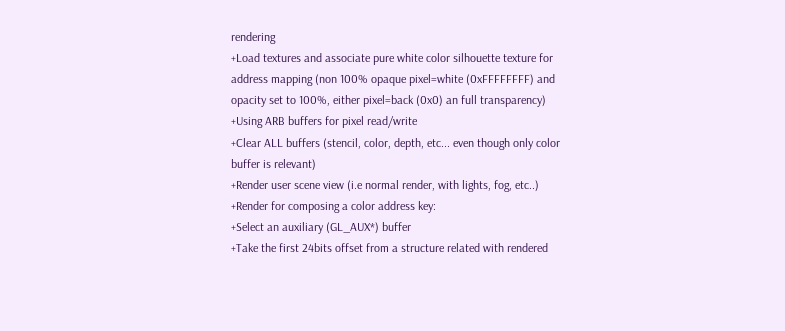rendering
+Load textures and associate pure white color silhouette texture for address mapping (non 100% opaque pixel=white (0xFFFFFFFF) and opacity set to 100%, either pixel=back (0x0) an full transparency)
+Using ARB buffers for pixel read/write
+Clear ALL buffers (stencil, color, depth, etc... even though only color buffer is relevant)
+Render user scene view (i.e normal render, with lights, fog, etc..)
+Render for composing a color address key:
+Select an auxiliary (GL_AUX*) buffer
+Take the first 24bits offset from a structure related with rendered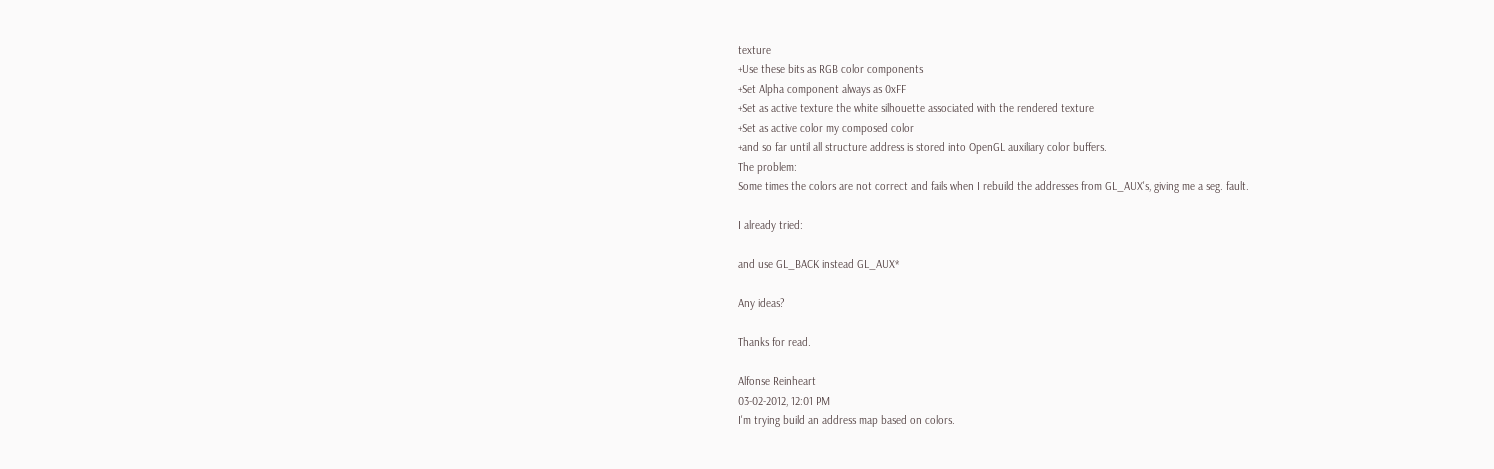texture
+Use these bits as RGB color components
+Set Alpha component always as 0xFF
+Set as active texture the white silhouette associated with the rendered texture
+Set as active color my composed color
+and so far until all structure address is stored into OpenGL auxiliary color buffers.
The problem:
Some times the colors are not correct and fails when I rebuild the addresses from GL_AUX's, giving me a seg. fault.

I already tried:

and use GL_BACK instead GL_AUX*

Any ideas?

Thanks for read.

Alfonse Reinheart
03-02-2012, 12:01 PM
I'm trying build an address map based on colors.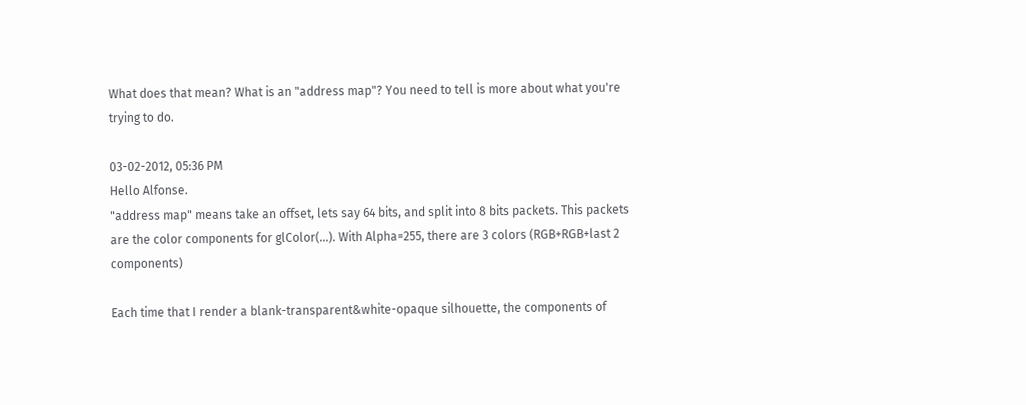What does that mean? What is an "address map"? You need to tell is more about what you're trying to do.

03-02-2012, 05:36 PM
Hello Alfonse.
"address map" means take an offset, lets say 64 bits, and split into 8 bits packets. This packets are the color components for glColor(...). With Alpha=255, there are 3 colors (RGB+RGB+last 2 components)

Each time that I render a blank-transparent&white-opaque silhouette, the components of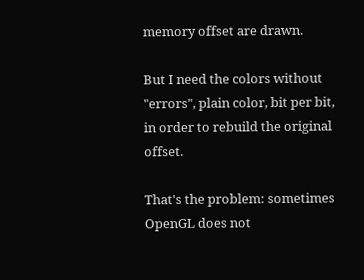memory offset are drawn.

But I need the colors without "errors", plain color, bit per bit, in order to rebuild the original offset.

That's the problem: sometimes OpenGL does not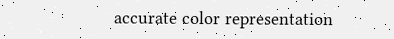accurate color representation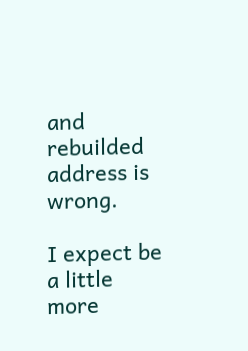and rebuilded address is wrong.

I expect be a little more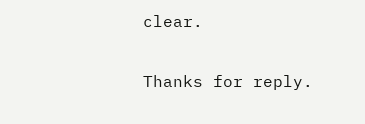clear.

Thanks for reply.